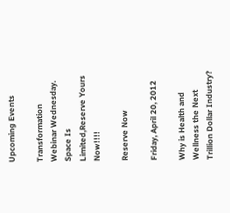Upcoming Events

Transformation Webinar Wednesday. Space Is Limited,Reserve Yours Now!!!!

Reserve Now

Friday, April 20, 2012

Why is Health and Wellness the Next Trillion Dollar Industry?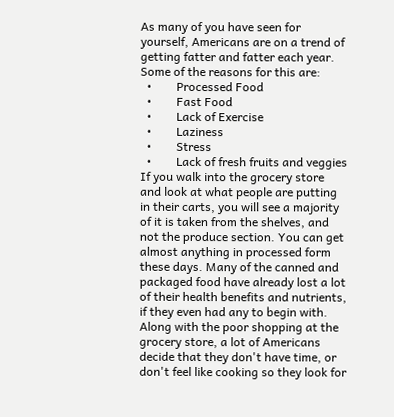As many of you have seen for yourself, Americans are on a trend of getting fatter and fatter each year. Some of the reasons for this are:
  •        Processed Food
  •        Fast Food
  •        Lack of Exercise
  •        Laziness
  •        Stress
  •        Lack of fresh fruits and veggies
If you walk into the grocery store and look at what people are putting in their carts, you will see a majority of it is taken from the shelves, and not the produce section. You can get almost anything in processed form these days. Many of the canned and packaged food have already lost a lot of their health benefits and nutrients, if they even had any to begin with. Along with the poor shopping at the grocery store, a lot of Americans decide that they don't have time, or don't feel like cooking so they look for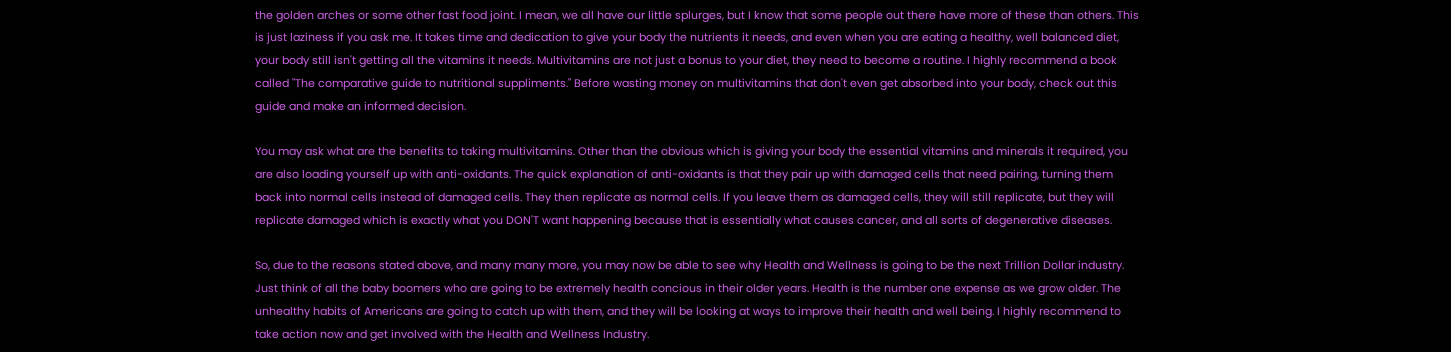the golden arches or some other fast food joint. I mean, we all have our little splurges, but I know that some people out there have more of these than others. This is just laziness if you ask me. It takes time and dedication to give your body the nutrients it needs, and even when you are eating a healthy, well balanced diet, your body still isn't getting all the vitamins it needs. Multivitamins are not just a bonus to your diet, they need to become a routine. I highly recommend a book called "The comparative guide to nutritional suppliments." Before wasting money on multivitamins that don't even get absorbed into your body, check out this guide and make an informed decision.

You may ask what are the benefits to taking multivitamins. Other than the obvious which is giving your body the essential vitamins and minerals it required, you are also loading yourself up with anti-oxidants. The quick explanation of anti-oxidants is that they pair up with damaged cells that need pairing, turning them back into normal cells instead of damaged cells. They then replicate as normal cells. If you leave them as damaged cells, they will still replicate, but they will replicate damaged which is exactly what you DON'T want happening because that is essentially what causes cancer, and all sorts of degenerative diseases.

So, due to the reasons stated above, and many many more, you may now be able to see why Health and Wellness is going to be the next Trillion Dollar industry. Just think of all the baby boomers who are going to be extremely health concious in their older years. Health is the number one expense as we grow older. The unhealthy habits of Americans are going to catch up with them, and they will be looking at ways to improve their health and well being. I highly recommend to take action now and get involved with the Health and Wellness Industry.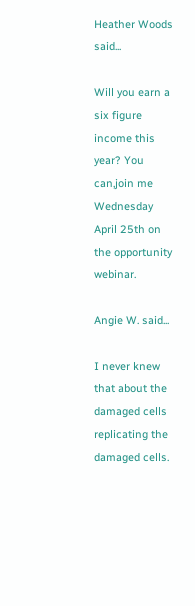Heather Woods said...

Will you earn a six figure income this year? You can,join me Wednesday April 25th on the opportunity webinar.

Angie W. said...

I never knew that about the damaged cells replicating the damaged cells.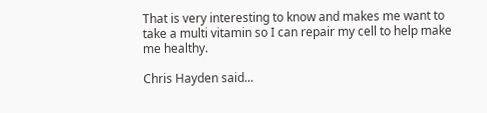That is very interesting to know and makes me want to take a multi vitamin so I can repair my cell to help make me healthy.

Chris Hayden said...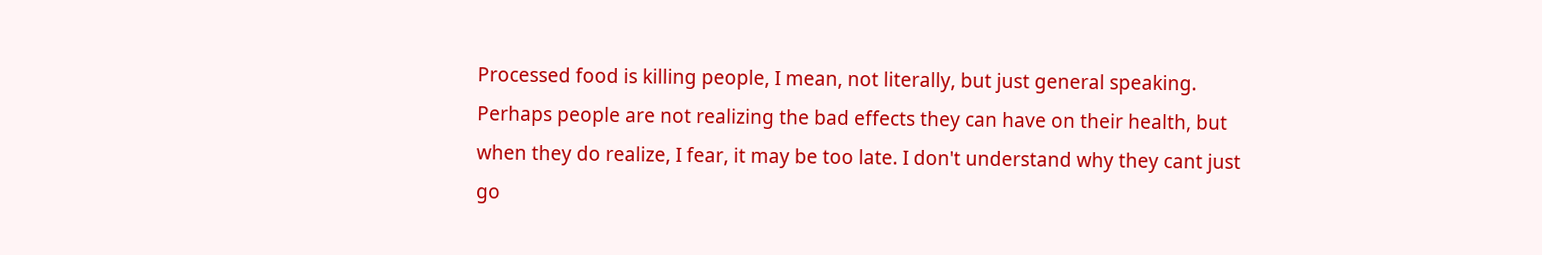Processed food is killing people, I mean, not literally, but just general speaking. Perhaps people are not realizing the bad effects they can have on their health, but when they do realize, I fear, it may be too late. I don't understand why they cant just go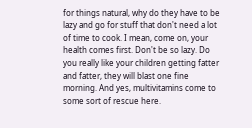for things natural, why do they have to be lazy and go for stuff that don't need a lot of time to cook. I mean, come on, your health comes first. Don't be so lazy. Do you really like your children getting fatter and fatter, they will blast one fine morning. And yes, multivitamins come to some sort of rescue here.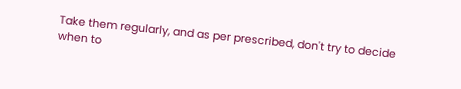Take them regularly, and as per prescribed, don't try to decide when to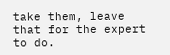take them, leave that for the expert to do.